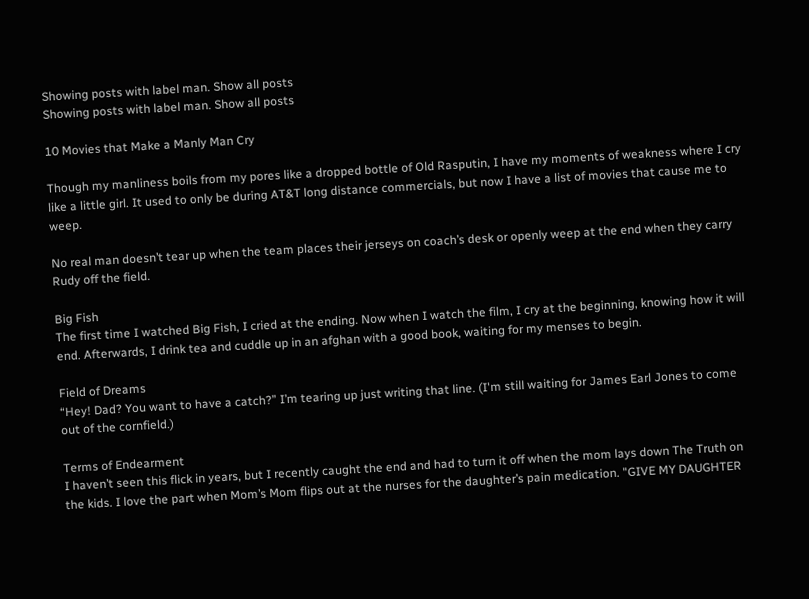Showing posts with label man. Show all posts
Showing posts with label man. Show all posts

10 Movies that Make a Manly Man Cry

Though my manliness boils from my pores like a dropped bottle of Old Rasputin, I have my moments of weakness where I cry like a little girl. It used to only be during AT&T long distance commercials, but now I have a list of movies that cause me to weep.

No real man doesn’t tear up when the team places their jerseys on coach’s desk or openly weep at the end when they carry Rudy off the field.

Big Fish
The first time I watched Big Fish, I cried at the ending. Now when I watch the film, I cry at the beginning, knowing how it will end. Afterwards, I drink tea and cuddle up in an afghan with a good book, waiting for my menses to begin.

Field of Dreams
“Hey! Dad? You want to have a catch?” I’m tearing up just writing that line. (I'm still waiting for James Earl Jones to come out of the cornfield.)

Terms of Endearment
I haven’t seen this flick in years, but I recently caught the end and had to turn it off when the mom lays down The Truth on the kids. I love the part when Mom’s Mom flips out at the nurses for the daughter’s pain medication. "GIVE MY DAUGHTER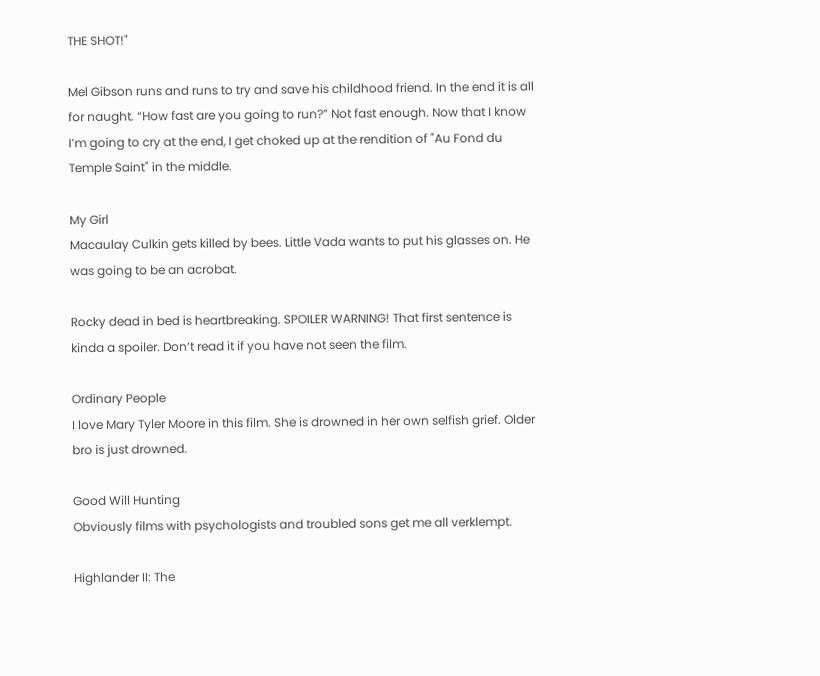THE SHOT!"

Mel Gibson runs and runs to try and save his childhood friend. In the end it is all for naught. “How fast are you going to run?” Not fast enough. Now that I know I’m going to cry at the end, I get choked up at the rendition of "Au Fond du Temple Saint" in the middle.

My Girl
Macaulay Culkin gets killed by bees. Little Vada wants to put his glasses on. He was going to be an acrobat.

Rocky dead in bed is heartbreaking. SPOILER WARNING! That first sentence is kinda a spoiler. Don’t read it if you have not seen the film.

Ordinary People
I love Mary Tyler Moore in this film. She is drowned in her own selfish grief. Older bro is just drowned.

Good Will Hunting
Obviously films with psychologists and troubled sons get me all verklempt.

Highlander II: The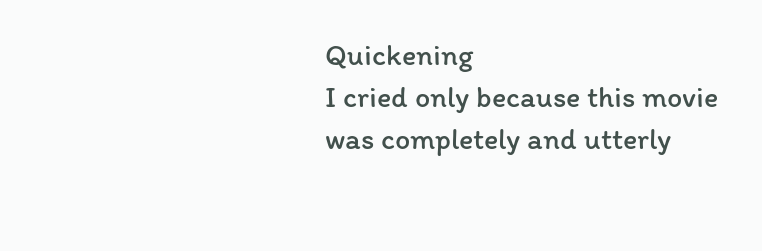Quickening
I cried only because this movie was completely and utterly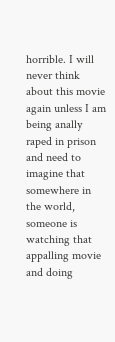horrible. I will never think about this movie again unless I am being anally raped in prison and need to imagine that somewhere in the world, someone is watching that appalling movie and doing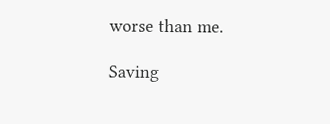worse than me.

Saving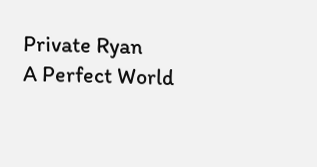Private Ryan
A Perfect World